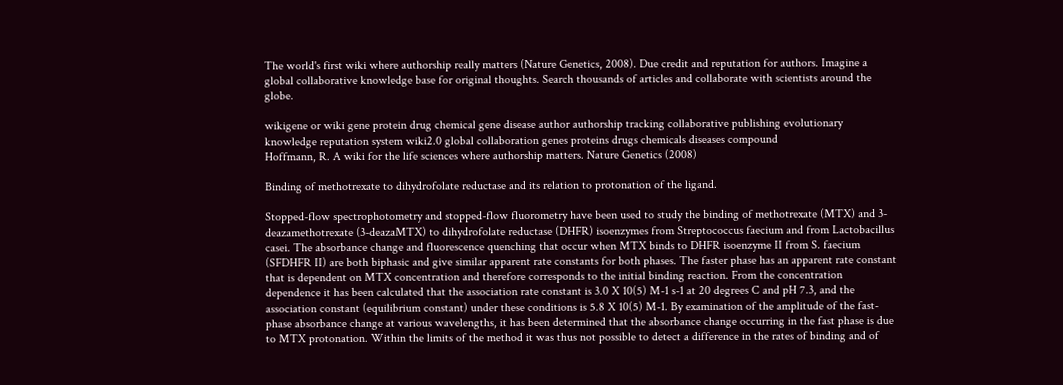The world's first wiki where authorship really matters (Nature Genetics, 2008). Due credit and reputation for authors. Imagine a global collaborative knowledge base for original thoughts. Search thousands of articles and collaborate with scientists around the globe.

wikigene or wiki gene protein drug chemical gene disease author authorship tracking collaborative publishing evolutionary knowledge reputation system wiki2.0 global collaboration genes proteins drugs chemicals diseases compound
Hoffmann, R. A wiki for the life sciences where authorship matters. Nature Genetics (2008)

Binding of methotrexate to dihydrofolate reductase and its relation to protonation of the ligand.

Stopped-flow spectrophotometry and stopped-flow fluorometry have been used to study the binding of methotrexate (MTX) and 3-deazamethotrexate (3-deazaMTX) to dihydrofolate reductase (DHFR) isoenzymes from Streptococcus faecium and from Lactobacillus casei. The absorbance change and fluorescence quenching that occur when MTX binds to DHFR isoenzyme II from S. faecium (SFDHFR II) are both biphasic and give similar apparent rate constants for both phases. The faster phase has an apparent rate constant that is dependent on MTX concentration and therefore corresponds to the initial binding reaction. From the concentration dependence it has been calculated that the association rate constant is 3.0 X 10(5) M-1 s-1 at 20 degrees C and pH 7.3, and the association constant (equilibrium constant) under these conditions is 5.8 X 10(5) M-1. By examination of the amplitude of the fast-phase absorbance change at various wavelengths, it has been determined that the absorbance change occurring in the fast phase is due to MTX protonation. Within the limits of the method it was thus not possible to detect a difference in the rates of binding and of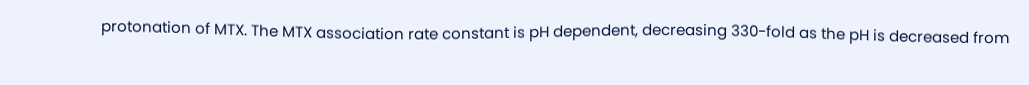protonation of MTX. The MTX association rate constant is pH dependent, decreasing 330-fold as the pH is decreased from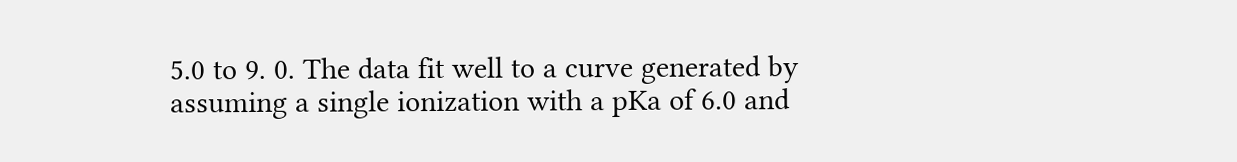5.0 to 9. 0. The data fit well to a curve generated by assuming a single ionization with a pKa of 6.0 and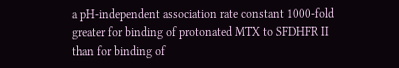a pH-independent association rate constant 1000-fold greater for binding of protonated MTX to SFDHFR II than for binding of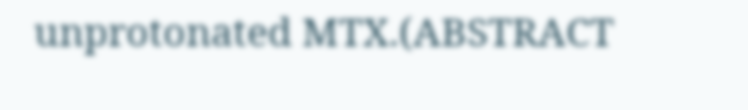unprotonated MTX.(ABSTRACT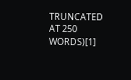TRUNCATED AT 250 WORDS)[1]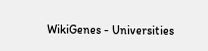WikiGenes - Universities